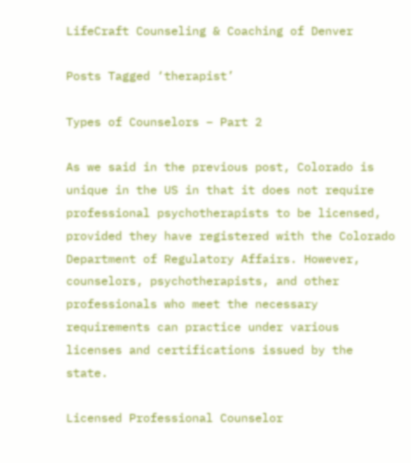LifeCraft Counseling & Coaching of Denver

Posts Tagged ‘therapist’

Types of Counselors – Part 2

As we said in the previous post, Colorado is unique in the US in that it does not require professional psychotherapists to be licensed, provided they have registered with the Colorado Department of Regulatory Affairs. However, counselors, psychotherapists, and other professionals who meet the necessary requirements can practice under various licenses and certifications issued by the state.

Licensed Professional Counselor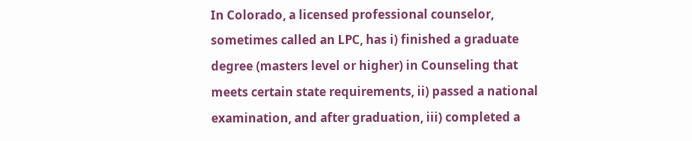In Colorado, a licensed professional counselor, sometimes called an LPC, has i) finished a graduate degree (masters level or higher) in Counseling that meets certain state requirements, ii) passed a national examination, and after graduation, iii) completed a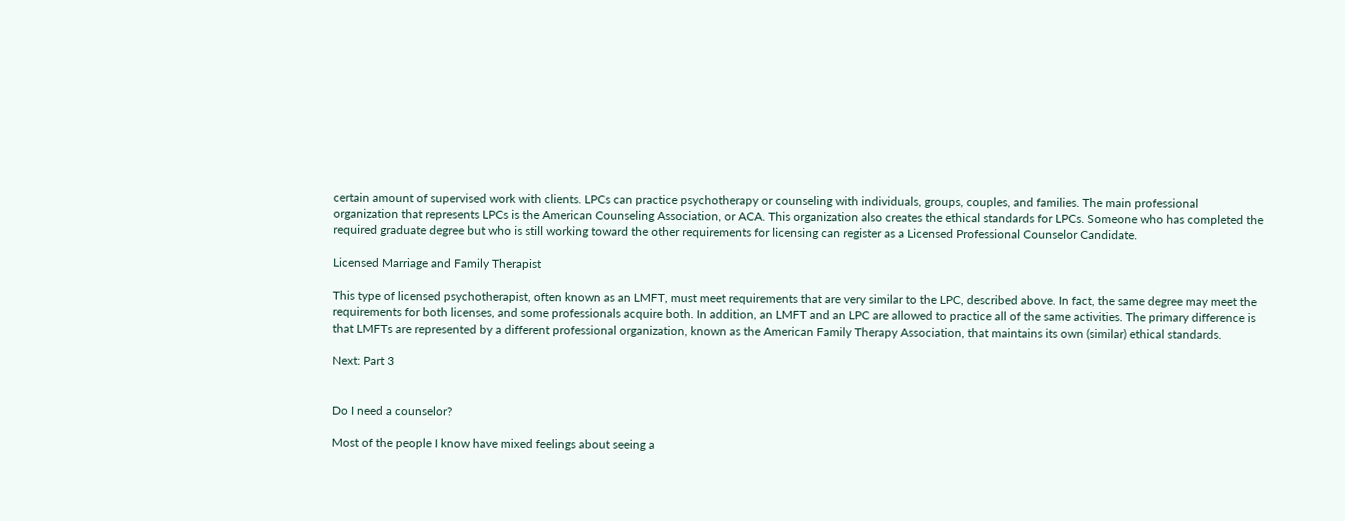certain amount of supervised work with clients. LPCs can practice psychotherapy or counseling with individuals, groups, couples, and families. The main professional organization that represents LPCs is the American Counseling Association, or ACA. This organization also creates the ethical standards for LPCs. Someone who has completed the required graduate degree but who is still working toward the other requirements for licensing can register as a Licensed Professional Counselor Candidate.

Licensed Marriage and Family Therapist

This type of licensed psychotherapist, often known as an LMFT, must meet requirements that are very similar to the LPC, described above. In fact, the same degree may meet the requirements for both licenses, and some professionals acquire both. In addition, an LMFT and an LPC are allowed to practice all of the same activities. The primary difference is that LMFTs are represented by a different professional organization, known as the American Family Therapy Association, that maintains its own (similar) ethical standards.

Next: Part 3


Do I need a counselor?

Most of the people I know have mixed feelings about seeing a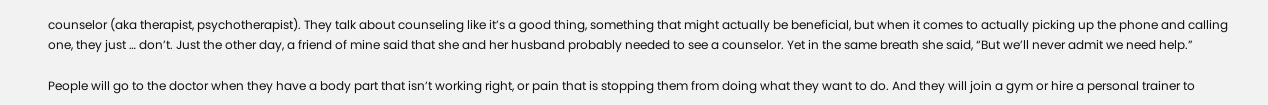counselor (aka therapist, psychotherapist). They talk about counseling like it’s a good thing, something that might actually be beneficial, but when it comes to actually picking up the phone and calling one, they just … don’t. Just the other day, a friend of mine said that she and her husband probably needed to see a counselor. Yet in the same breath she said, “But we’ll never admit we need help.”

People will go to the doctor when they have a body part that isn’t working right, or pain that is stopping them from doing what they want to do. And they will join a gym or hire a personal trainer to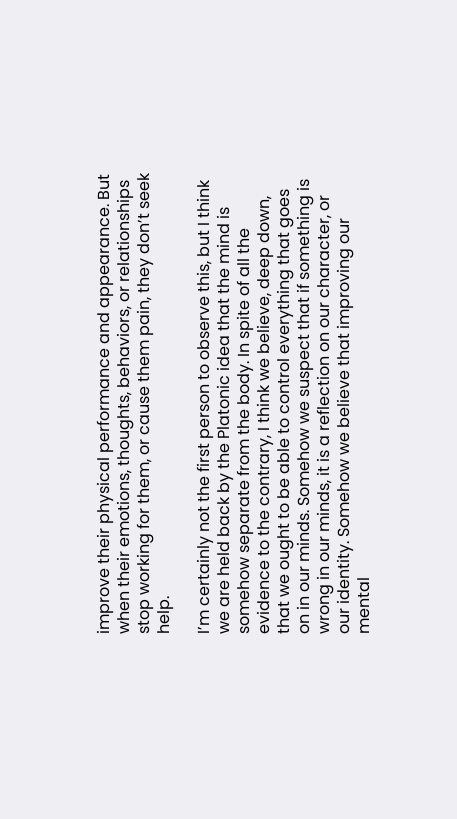improve their physical performance and appearance. But when their emotions, thoughts, behaviors, or relationships stop working for them, or cause them pain, they don’t seek help.

I’m certainly not the first person to observe this, but I think we are held back by the Platonic idea that the mind is somehow separate from the body. In spite of all the evidence to the contrary, I think we believe, deep down, that we ought to be able to control everything that goes on in our minds. Somehow we suspect that if something is wrong in our minds, it is a reflection on our character, or our identity. Somehow we believe that improving our mental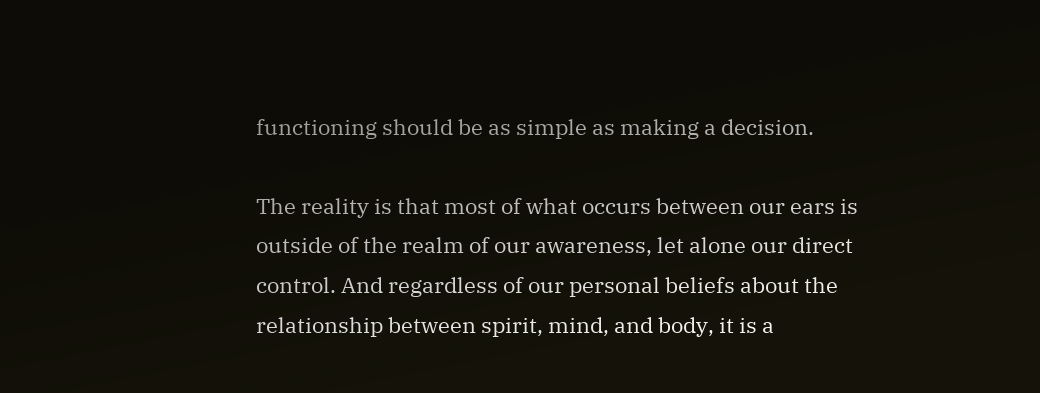functioning should be as simple as making a decision.

The reality is that most of what occurs between our ears is outside of the realm of our awareness, let alone our direct control. And regardless of our personal beliefs about the relationship between spirit, mind, and body, it is a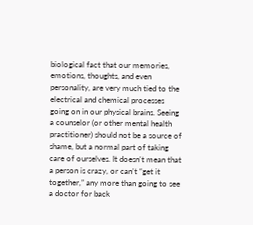biological fact that our memories, emotions, thoughts, and even personality, are very much tied to the electrical and chemical processes going on in our physical brains. Seeing a counselor (or other mental health practitioner) should not be a source of shame, but a normal part of taking care of ourselves. It doesn’t mean that a person is crazy, or can’t “get it together,” any more than going to see a doctor for back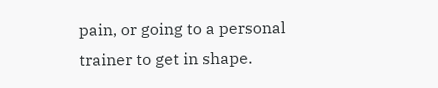pain, or going to a personal trainer to get in shape.